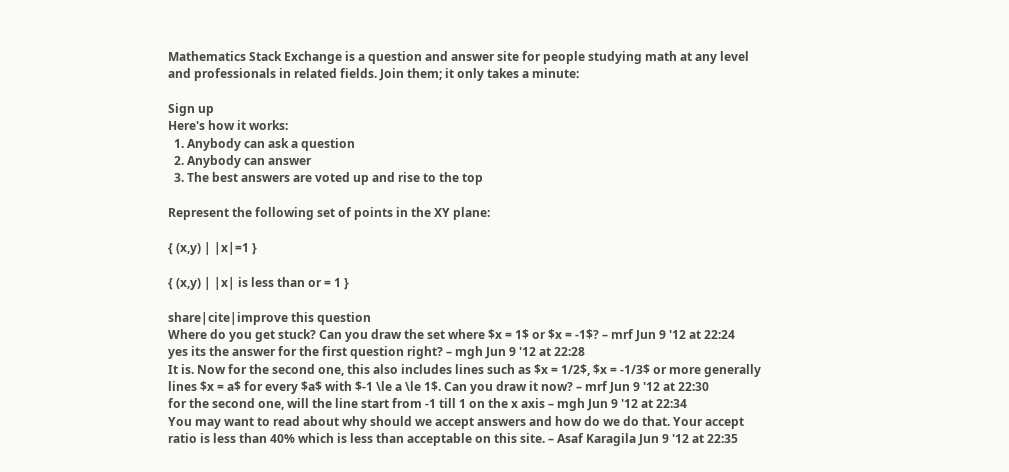Mathematics Stack Exchange is a question and answer site for people studying math at any level and professionals in related fields. Join them; it only takes a minute:

Sign up
Here's how it works:
  1. Anybody can ask a question
  2. Anybody can answer
  3. The best answers are voted up and rise to the top

Represent the following set of points in the XY plane:

{ (x,y) | |x|=1 }

{ (x,y) | |x| is less than or = 1 }

share|cite|improve this question
Where do you get stuck? Can you draw the set where $x = 1$ or $x = -1$? – mrf Jun 9 '12 at 22:24
yes its the answer for the first question right? – mgh Jun 9 '12 at 22:28
It is. Now for the second one, this also includes lines such as $x = 1/2$, $x = -1/3$ or more generally lines $x = a$ for every $a$ with $-1 \le a \le 1$. Can you draw it now? – mrf Jun 9 '12 at 22:30
for the second one, will the line start from -1 till 1 on the x axis – mgh Jun 9 '12 at 22:34
You may want to read about why should we accept answers and how do we do that. Your accept ratio is less than 40% which is less than acceptable on this site. – Asaf Karagila Jun 9 '12 at 22:35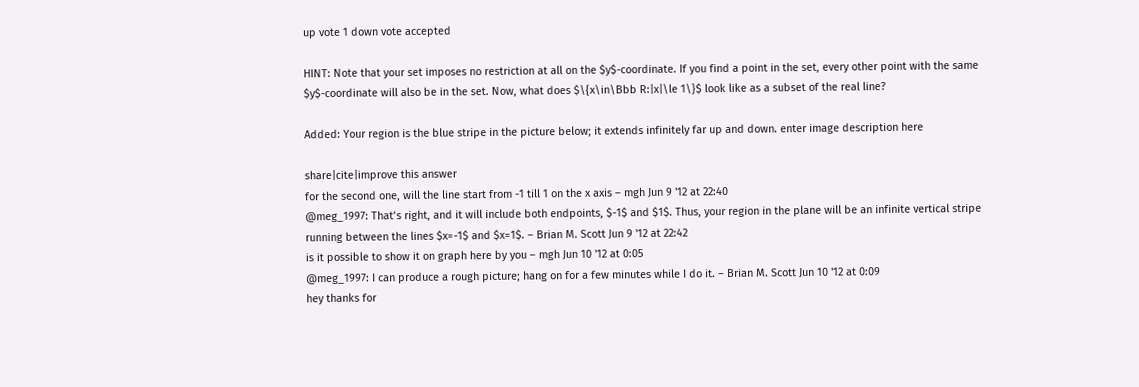up vote 1 down vote accepted

HINT: Note that your set imposes no restriction at all on the $y$-coordinate. If you find a point in the set, every other point with the same $y$-coordinate will also be in the set. Now, what does $\{x\in\Bbb R:|x|\le 1\}$ look like as a subset of the real line?

Added: Your region is the blue stripe in the picture below; it extends infinitely far up and down. enter image description here

share|cite|improve this answer
for the second one, will the line start from -1 till 1 on the x axis – mgh Jun 9 '12 at 22:40
@meg_1997: That’s right, and it will include both endpoints, $-1$ and $1$. Thus, your region in the plane will be an infinite vertical stripe running between the lines $x=-1$ and $x=1$. – Brian M. Scott Jun 9 '12 at 22:42
is it possible to show it on graph here by you – mgh Jun 10 '12 at 0:05
@meg_1997: I can produce a rough picture; hang on for a few minutes while I do it. – Brian M. Scott Jun 10 '12 at 0:09
hey thanks for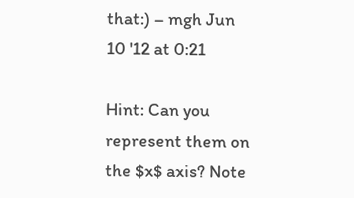that:) – mgh Jun 10 '12 at 0:21

Hint: Can you represent them on the $x$ axis? Note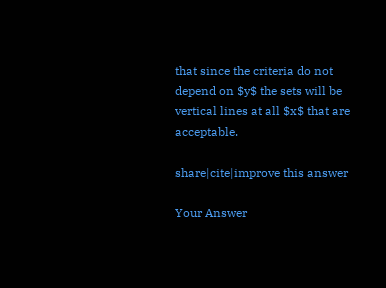that since the criteria do not depend on $y$ the sets will be vertical lines at all $x$ that are acceptable.

share|cite|improve this answer

Your Answer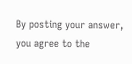By posting your answer, you agree to the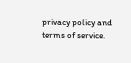privacy policy and terms of service.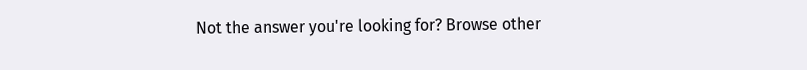Not the answer you're looking for? Browse other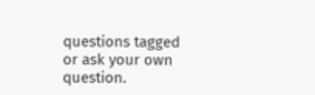questions tagged or ask your own question.